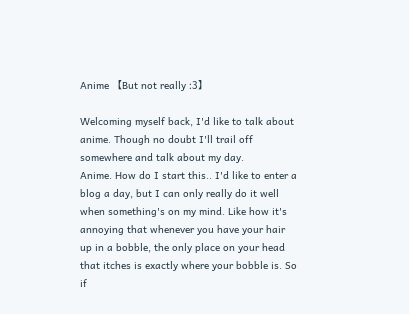Anime 【But not really :3】

Welcoming myself back, I'd like to talk about anime. Though no doubt I'll trail off somewhere and talk about my day.
Anime. How do I start this.. I'd like to enter a blog a day, but I can only really do it well when something's on my mind. Like how it's annoying that whenever you have your hair up in a bobble, the only place on your head that itches is exactly where your bobble is. So if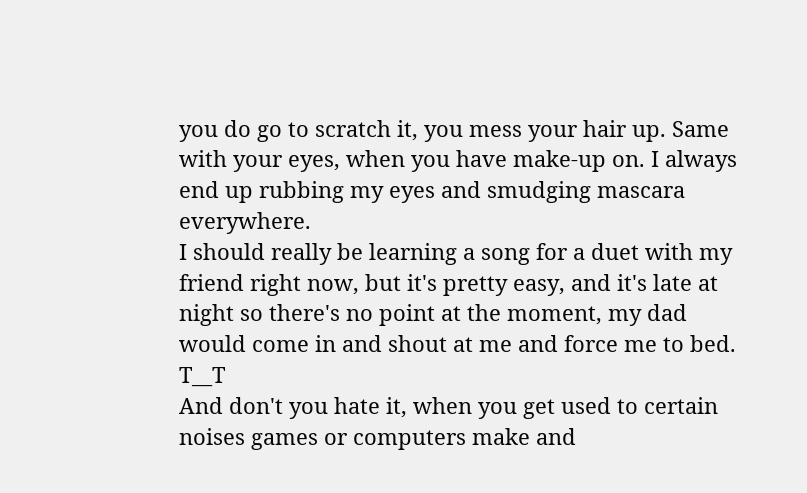you do go to scratch it, you mess your hair up. Same with your eyes, when you have make-up on. I always end up rubbing my eyes and smudging mascara everywhere.
I should really be learning a song for a duet with my friend right now, but it's pretty easy, and it's late at night so there's no point at the moment, my dad would come in and shout at me and force me to bed. T__T
And don't you hate it, when you get used to certain noises games or computers make and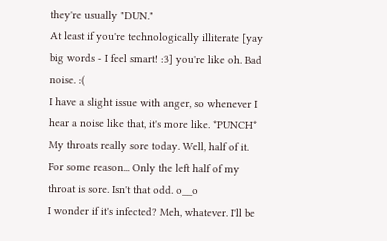they're usually "DUN."
At least if you're technologically illiterate [yay big words - I feel smart! :3] you're like oh. Bad noise. :(
I have a slight issue with anger, so whenever I hear a noise like that, it's more like. *PUNCH*
My throats really sore today. Well, half of it. For some reason... Only the left half of my throat is sore. Isn't that odd. o__o
I wonder if it's infected? Meh, whatever. I'll be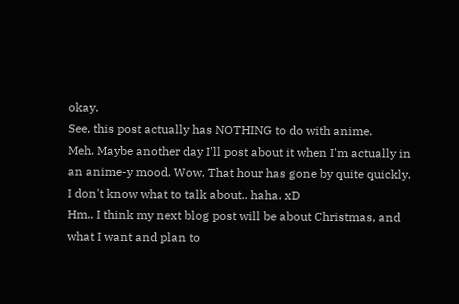okay.
See, this post actually has NOTHING to do with anime.
Meh. Maybe another day I'll post about it when I'm actually in an anime-y mood. Wow. That hour has gone by quite quickly.
I don't know what to talk about.. haha. xD
Hm.. I think my next blog post will be about Christmas, and what I want and plan to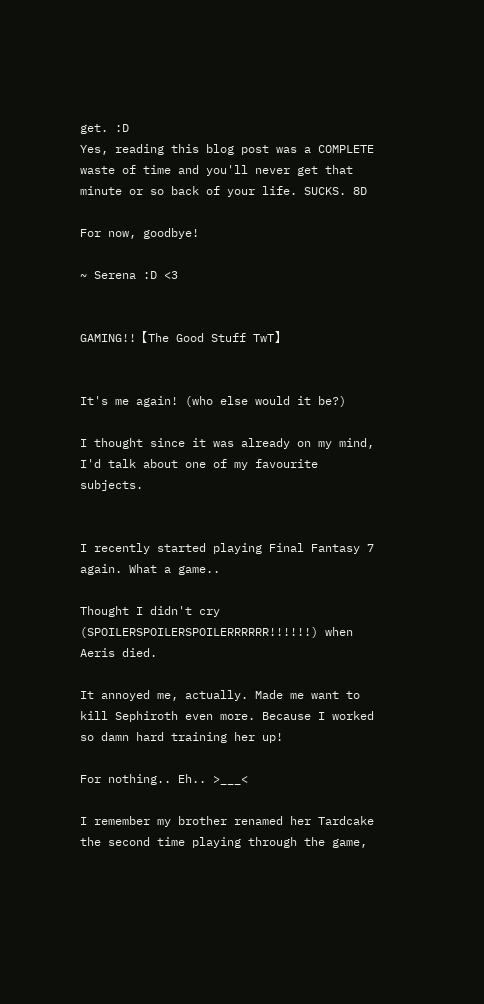get. :D
Yes, reading this blog post was a COMPLETE waste of time and you'll never get that minute or so back of your life. SUCKS. 8D

For now, goodbye!

~ Serena :D <3


GAMING!!【The Good Stuff TwT】


It's me again! (who else would it be?)

I thought since it was already on my mind, I'd talk about one of my favourite subjects.


I recently started playing Final Fantasy 7 again. What a game..

Thought I didn't cry (SPOILERSPOILERSPOILERRRRRR!!!!!!) when Aeris died.

It annoyed me, actually. Made me want to kill Sephiroth even more. Because I worked so damn hard training her up!

For nothing.. Eh.. >___<

I remember my brother renamed her Tardcake the second time playing through the game,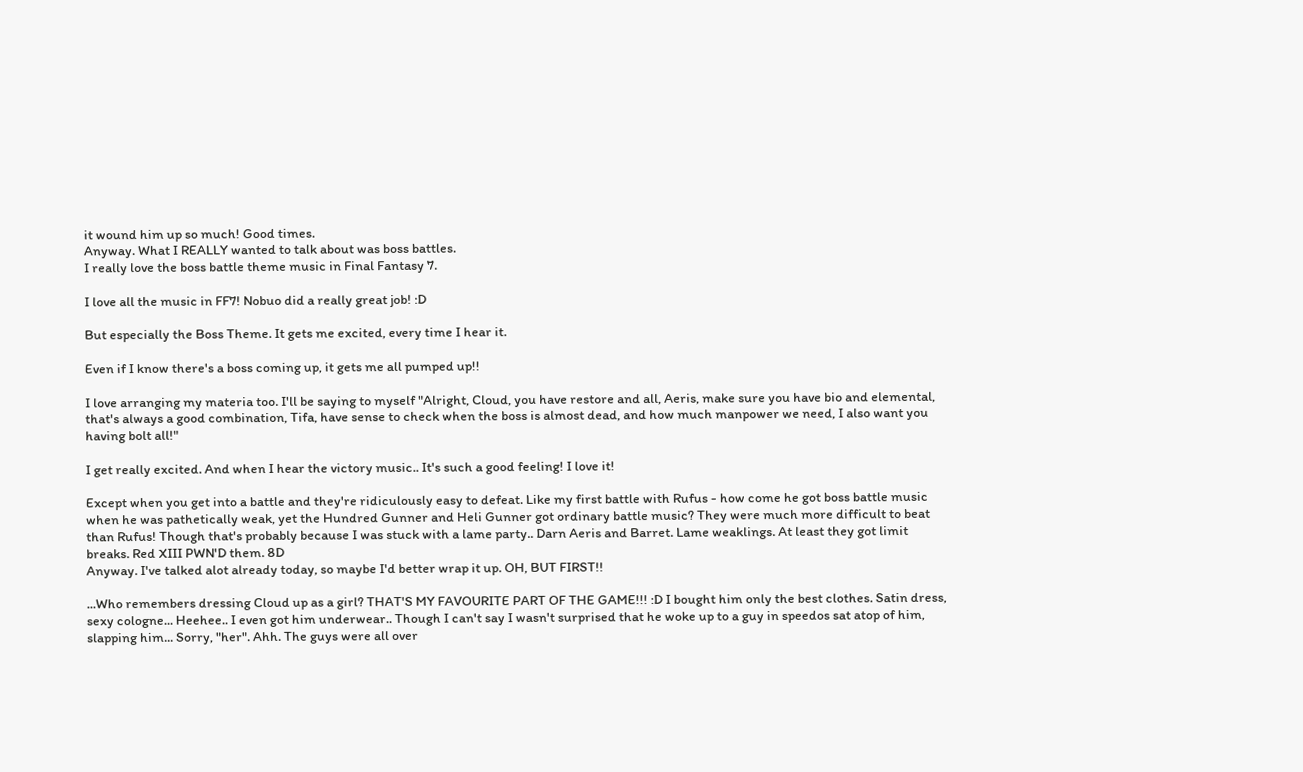it wound him up so much! Good times.
Anyway. What I REALLY wanted to talk about was boss battles.
I really love the boss battle theme music in Final Fantasy 7.

I love all the music in FF7! Nobuo did a really great job! :D

But especially the Boss Theme. It gets me excited, every time I hear it.

Even if I know there's a boss coming up, it gets me all pumped up!!

I love arranging my materia too. I'll be saying to myself "Alright, Cloud, you have restore and all, Aeris, make sure you have bio and elemental, that's always a good combination, Tifa, have sense to check when the boss is almost dead, and how much manpower we need, I also want you having bolt all!"

I get really excited. And when I hear the victory music.. It's such a good feeling! I love it!

Except when you get into a battle and they're ridiculously easy to defeat. Like my first battle with Rufus - how come he got boss battle music when he was pathetically weak, yet the Hundred Gunner and Heli Gunner got ordinary battle music? They were much more difficult to beat than Rufus! Though that's probably because I was stuck with a lame party.. Darn Aeris and Barret. Lame weaklings. At least they got limit breaks. Red XIII PWN'D them. 8D
Anyway. I've talked alot already today, so maybe I'd better wrap it up. OH, BUT FIRST!!

...Who remembers dressing Cloud up as a girl? THAT'S MY FAVOURITE PART OF THE GAME!!! :D I bought him only the best clothes. Satin dress, sexy cologne... Heehee.. I even got him underwear.. Though I can't say I wasn't surprised that he woke up to a guy in speedos sat atop of him, slapping him... Sorry, "her". Ahh. The guys were all over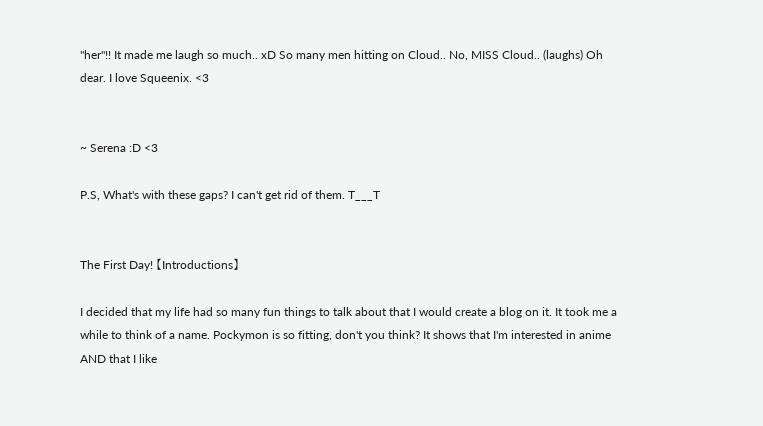"her"!! It made me laugh so much.. xD So many men hitting on Cloud.. No, MISS Cloud.. (laughs) Oh dear. I love Squeenix. <3


~ Serena :D <3

P.S, What's with these gaps? I can't get rid of them. T___T


The First Day! 【Introductions】

I decided that my life had so many fun things to talk about that I would create a blog on it. It took me a while to think of a name. Pockymon is so fitting, don't you think? It shows that I'm interested in anime AND that I like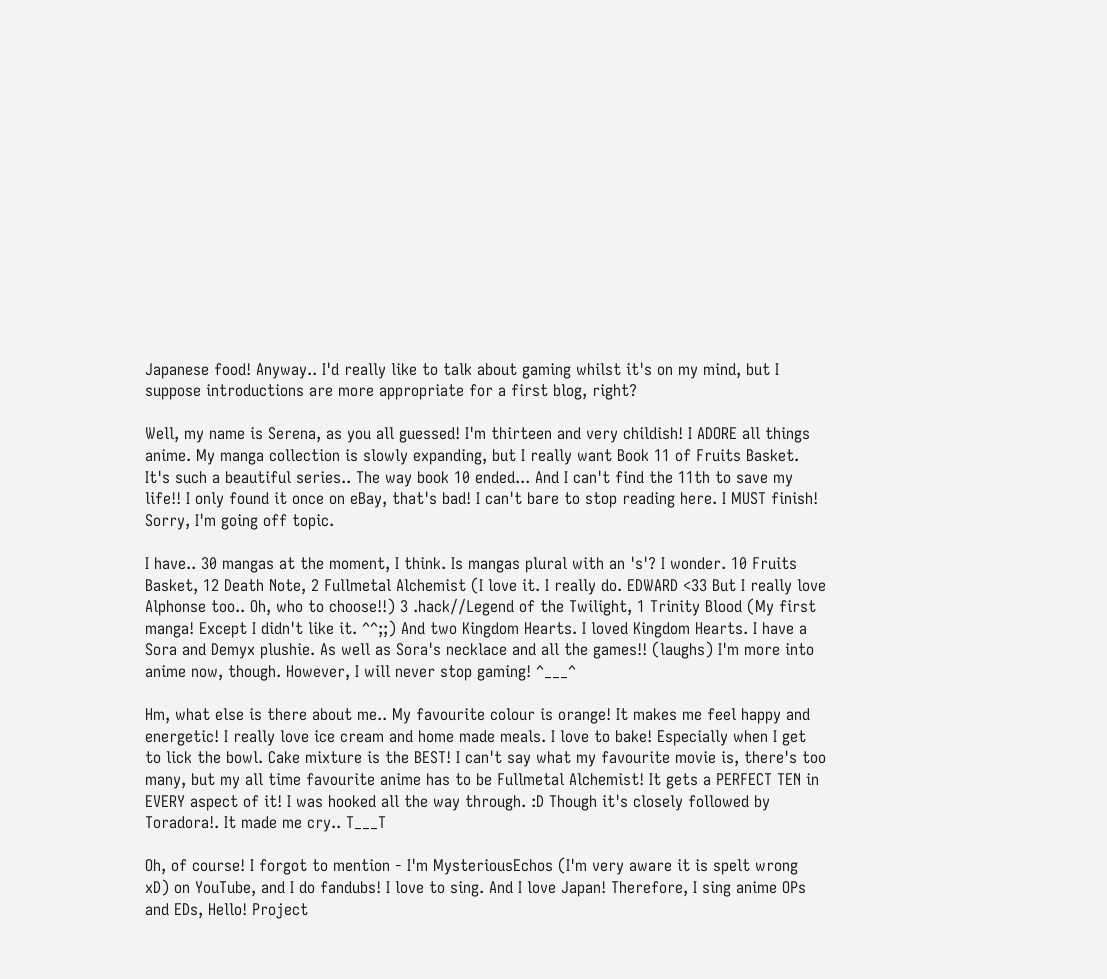Japanese food! Anyway.. I'd really like to talk about gaming whilst it's on my mind, but I suppose introductions are more appropriate for a first blog, right?

Well, my name is Serena, as you all guessed! I'm thirteen and very childish! I ADORE all things anime. My manga collection is slowly expanding, but I really want Book 11 of Fruits Basket. It's such a beautiful series.. The way book 10 ended... And I can't find the 11th to save my life!! I only found it once on eBay, that's bad! I can't bare to stop reading here. I MUST finish! Sorry, I'm going off topic.

I have.. 30 mangas at the moment, I think. Is mangas plural with an 's'? I wonder. 10 Fruits Basket, 12 Death Note, 2 Fullmetal Alchemist (I love it. I really do. EDWARD <33 But I really love Alphonse too.. Oh, who to choose!!) 3 .hack//Legend of the Twilight, 1 Trinity Blood (My first manga! Except I didn't like it. ^^;;) And two Kingdom Hearts. I loved Kingdom Hearts. I have a Sora and Demyx plushie. As well as Sora's necklace and all the games!! (laughs) I'm more into anime now, though. However, I will never stop gaming! ^___^

Hm, what else is there about me.. My favourite colour is orange! It makes me feel happy and energetic! I really love ice cream and home made meals. I love to bake! Especially when I get to lick the bowl. Cake mixture is the BEST! I can't say what my favourite movie is, there's too many, but my all time favourite anime has to be Fullmetal Alchemist! It gets a PERFECT TEN in EVERY aspect of it! I was hooked all the way through. :D Though it's closely followed by Toradora!. It made me cry.. T___T

Oh, of course! I forgot to mention - I'm MysteriousEchos (I'm very aware it is spelt wrong xD) on YouTube, and I do fandubs! I love to sing. And I love Japan! Therefore, I sing anime OPs and EDs, Hello! Project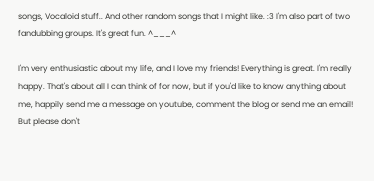songs, Vocaloid stuff.. And other random songs that I might like. :3 I'm also part of two fandubbing groups. It's great fun. ^___^

I'm very enthusiastic about my life, and I love my friends! Everything is great. I'm really happy. That's about all I can think of for now, but if you'd like to know anything about me, happily send me a message on youtube, comment the blog or send me an email! But please don't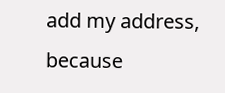add my address, because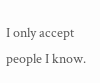I only accept people I know.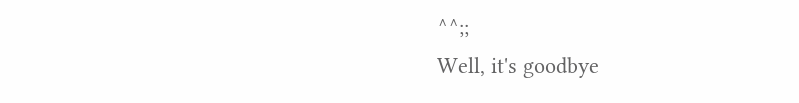^^;;
Well, it's goodbye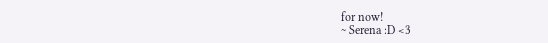for now!
~ Serena :D <3